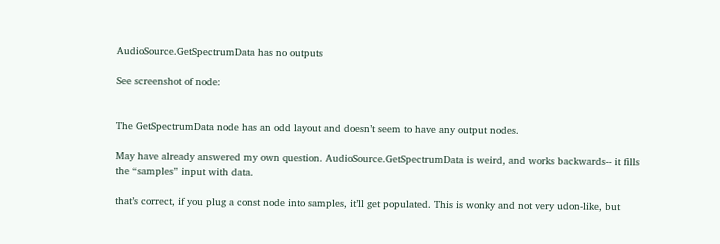AudioSource.GetSpectrumData has no outputs

See screenshot of node:


The GetSpectrumData node has an odd layout and doesn’t seem to have any output nodes.

May have already answered my own question. AudioSource.GetSpectrumData is weird, and works backwards-- it fills the “samples” input with data.

that’s correct, if you plug a const node into samples, it’ll get populated. This is wonky and not very udon-like, but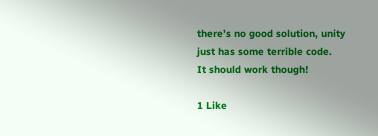there’s no good solution, unity just has some terrible code.
It should work though!

1 Like